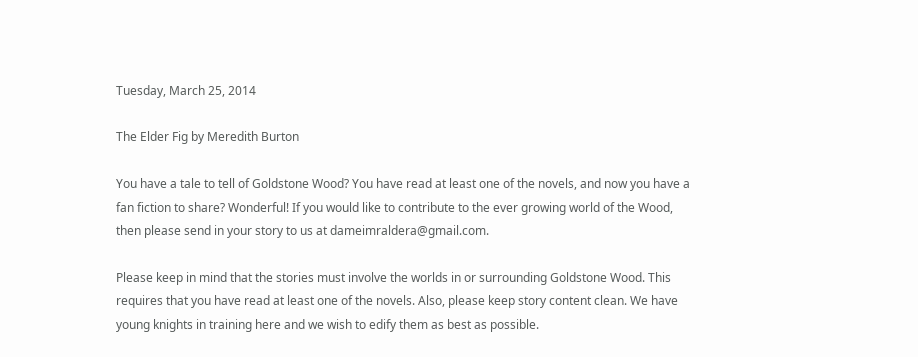Tuesday, March 25, 2014

The Elder Fig by Meredith Burton

You have a tale to tell of Goldstone Wood? You have read at least one of the novels, and now you have a fan fiction to share? Wonderful! If you would like to contribute to the ever growing world of the Wood, then please send in your story to us at dameimraldera@gmail.com.

Please keep in mind that the stories must involve the worlds in or surrounding Goldstone Wood. This requires that you have read at least one of the novels. Also, please keep story content clean. We have young knights in training here and we wish to edify them as best as possible.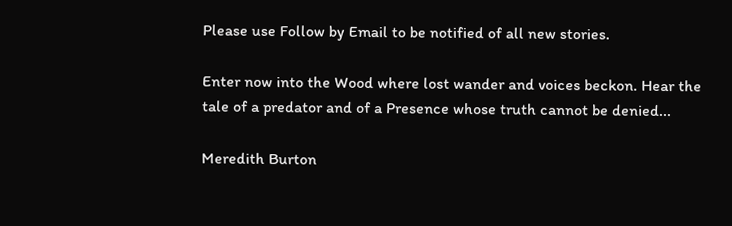Please use Follow by Email to be notified of all new stories.

Enter now into the Wood where lost wander and voices beckon. Hear the tale of a predator and of a Presence whose truth cannot be denied...

Meredith Burton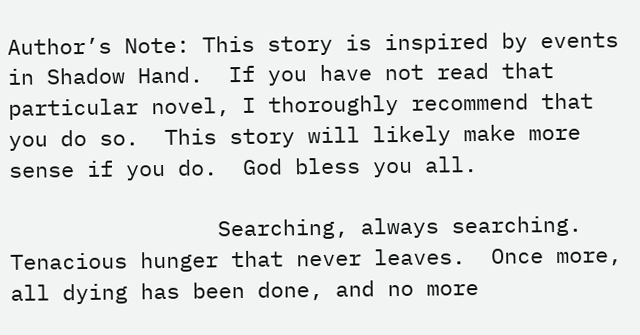Author’s Note: This story is inspired by events in Shadow Hand.  If you have not read that particular novel, I thoroughly recommend that you do so.  This story will likely make more sense if you do.  God bless you all.

                Searching, always searching.  Tenacious hunger that never leaves.  Once more, all dying has been done, and no more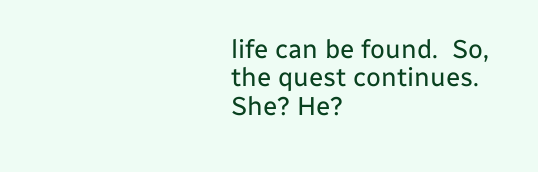life can be found.  So, the quest continues.  She? He?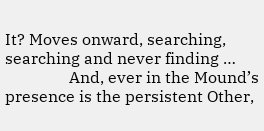It? Moves onward, searching, searching and never finding …
                And, ever in the Mound’s presence is the persistent Other,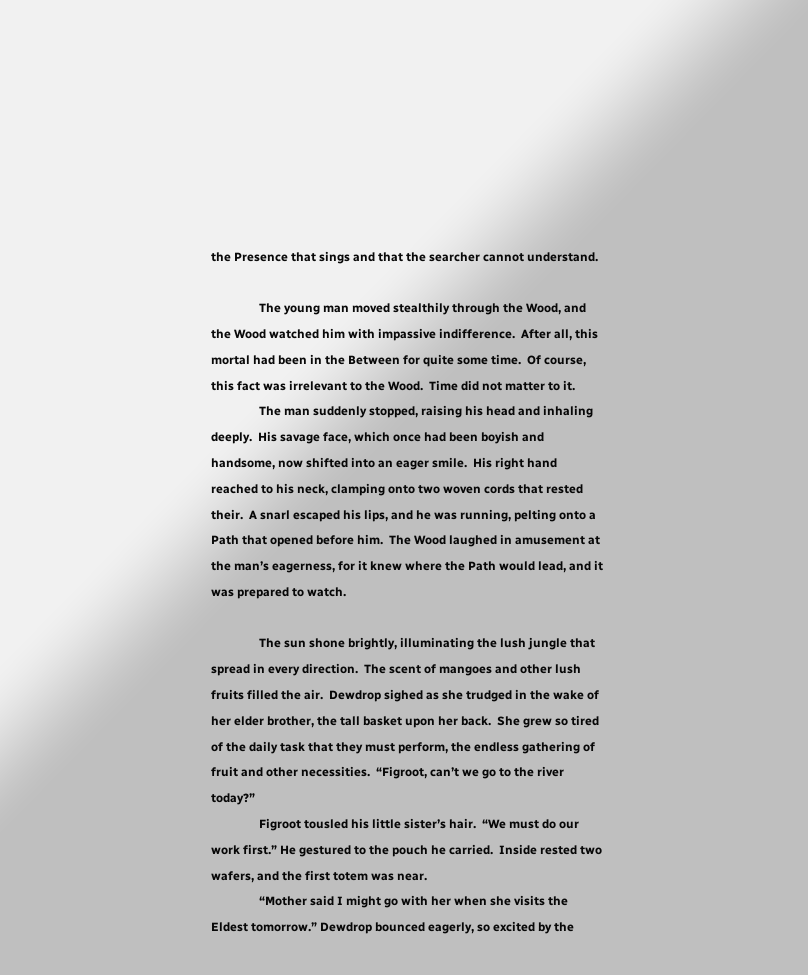the Presence that sings and that the searcher cannot understand.

                The young man moved stealthily through the Wood, and the Wood watched him with impassive indifference.  After all, this mortal had been in the Between for quite some time.  Of course, this fact was irrelevant to the Wood.  Time did not matter to it.
                The man suddenly stopped, raising his head and inhaling deeply.  His savage face, which once had been boyish and handsome, now shifted into an eager smile.  His right hand reached to his neck, clamping onto two woven cords that rested their.  A snarl escaped his lips, and he was running, pelting onto a Path that opened before him.  The Wood laughed in amusement at the man’s eagerness, for it knew where the Path would lead, and it was prepared to watch.

                The sun shone brightly, illuminating the lush jungle that spread in every direction.  The scent of mangoes and other lush fruits filled the air.  Dewdrop sighed as she trudged in the wake of her elder brother, the tall basket upon her back.  She grew so tired of the daily task that they must perform, the endless gathering of fruit and other necessities.  “Figroot, can’t we go to the river today?”
                Figroot tousled his little sister’s hair.  “We must do our work first.” He gestured to the pouch he carried.  Inside rested two wafers, and the first totem was near.
                “Mother said I might go with her when she visits the Eldest tomorrow.” Dewdrop bounced eagerly, so excited by the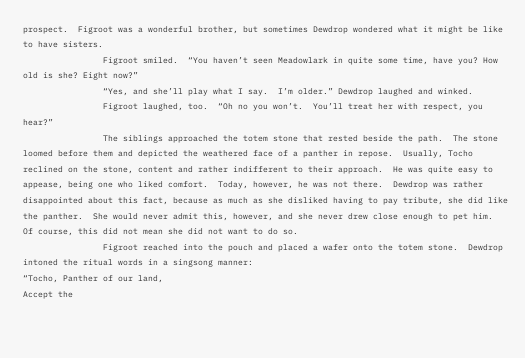prospect.  Figroot was a wonderful brother, but sometimes Dewdrop wondered what it might be like to have sisters.
                Figroot smiled.  “You haven’t seen Meadowlark in quite some time, have you? How old is she? Eight now?”
                “Yes, and she’ll play what I say.  I’m older.” Dewdrop laughed and winked.
                Figroot laughed, too.  “Oh no you won’t.  You’ll treat her with respect, you hear?”
                The siblings approached the totem stone that rested beside the path.  The stone loomed before them and depicted the weathered face of a panther in repose.  Usually, Tocho reclined on the stone, content and rather indifferent to their approach.  He was quite easy to appease, being one who liked comfort.  Today, however, he was not there.  Dewdrop was rather disappointed about this fact, because as much as she disliked having to pay tribute, she did like the panther.  She would never admit this, however, and she never drew close enough to pet him.  Of course, this did not mean she did not want to do so.
                Figroot reached into the pouch and placed a wafer onto the totem stone.  Dewdrop  intoned the ritual words in a singsong manner:
“Tocho, Panther of our land,
Accept the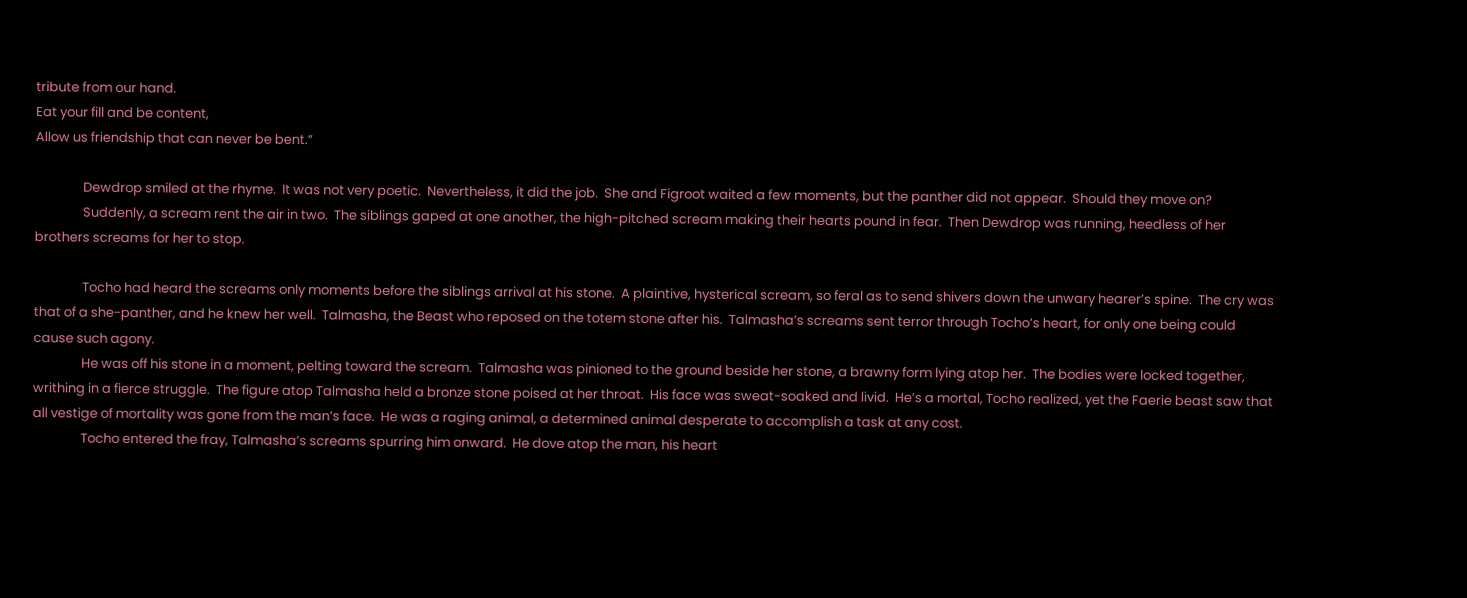tribute from our hand.
Eat your fill and be content,
Allow us friendship that can never be bent.”

                Dewdrop smiled at the rhyme.  It was not very poetic.  Nevertheless, it did the job.  She and Figroot waited a few moments, but the panther did not appear.  Should they move on?
                Suddenly, a scream rent the air in two.  The siblings gaped at one another, the high-pitched scream making their hearts pound in fear.  Then Dewdrop was running, heedless of her brothers screams for her to stop.

                Tocho had heard the screams only moments before the siblings arrival at his stone.  A plaintive, hysterical scream, so feral as to send shivers down the unwary hearer’s spine.  The cry was that of a she-panther, and he knew her well.  Talmasha, the Beast who reposed on the totem stone after his.  Talmasha’s screams sent terror through Tocho’s heart, for only one being could cause such agony.
                He was off his stone in a moment, pelting toward the scream.  Talmasha was pinioned to the ground beside her stone, a brawny form lying atop her.  The bodies were locked together, writhing in a fierce struggle.  The figure atop Talmasha held a bronze stone poised at her throat.  His face was sweat-soaked and livid.  He’s a mortal, Tocho realized, yet the Faerie beast saw that all vestige of mortality was gone from the man’s face.  He was a raging animal, a determined animal desperate to accomplish a task at any cost.
                Tocho entered the fray, Talmasha’s screams spurring him onward.  He dove atop the man, his heart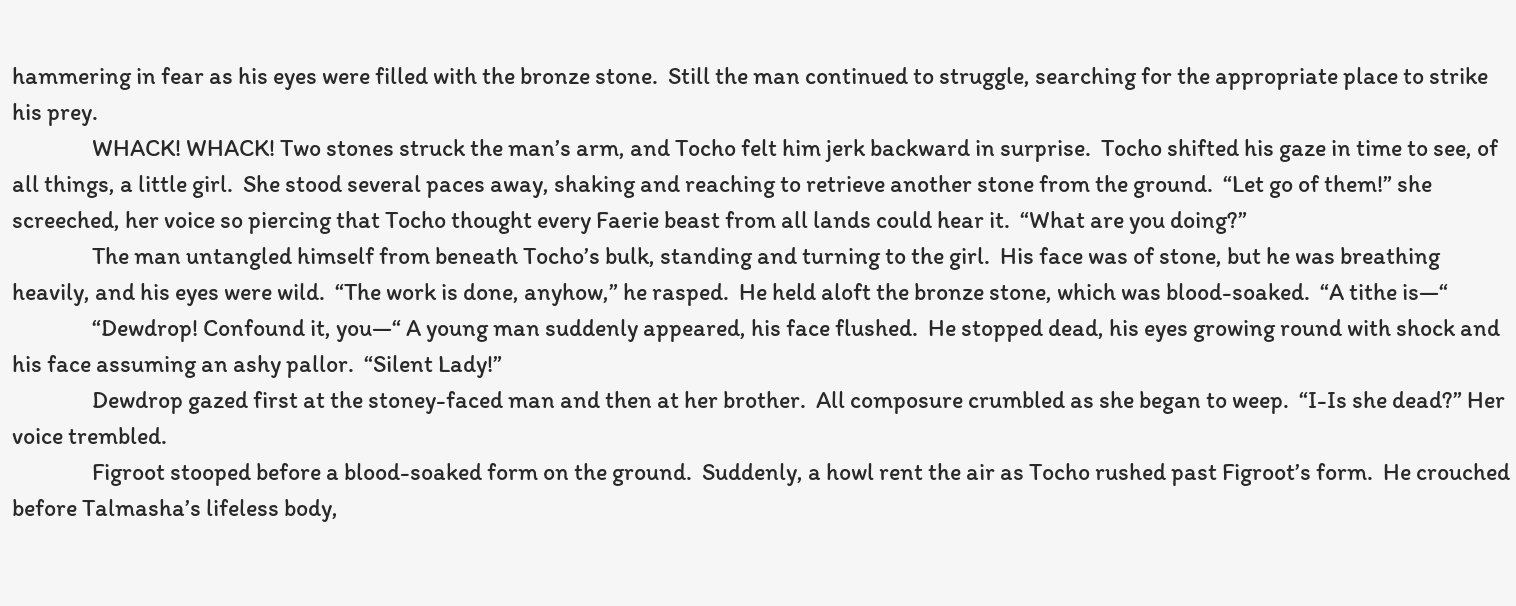hammering in fear as his eyes were filled with the bronze stone.  Still the man continued to struggle, searching for the appropriate place to strike his prey.
                WHACK! WHACK! Two stones struck the man’s arm, and Tocho felt him jerk backward in surprise.  Tocho shifted his gaze in time to see, of all things, a little girl.  She stood several paces away, shaking and reaching to retrieve another stone from the ground.  “Let go of them!” she screeched, her voice so piercing that Tocho thought every Faerie beast from all lands could hear it.  “What are you doing?”
                The man untangled himself from beneath Tocho’s bulk, standing and turning to the girl.  His face was of stone, but he was breathing heavily, and his eyes were wild.  “The work is done, anyhow,” he rasped.  He held aloft the bronze stone, which was blood-soaked.  “A tithe is—“
                “Dewdrop! Confound it, you—“ A young man suddenly appeared, his face flushed.  He stopped dead, his eyes growing round with shock and his face assuming an ashy pallor.  “Silent Lady!”
                Dewdrop gazed first at the stoney-faced man and then at her brother.  All composure crumbled as she began to weep.  “I-Is she dead?” Her voice trembled.
                Figroot stooped before a blood-soaked form on the ground.  Suddenly, a howl rent the air as Tocho rushed past Figroot’s form.  He crouched before Talmasha’s lifeless body,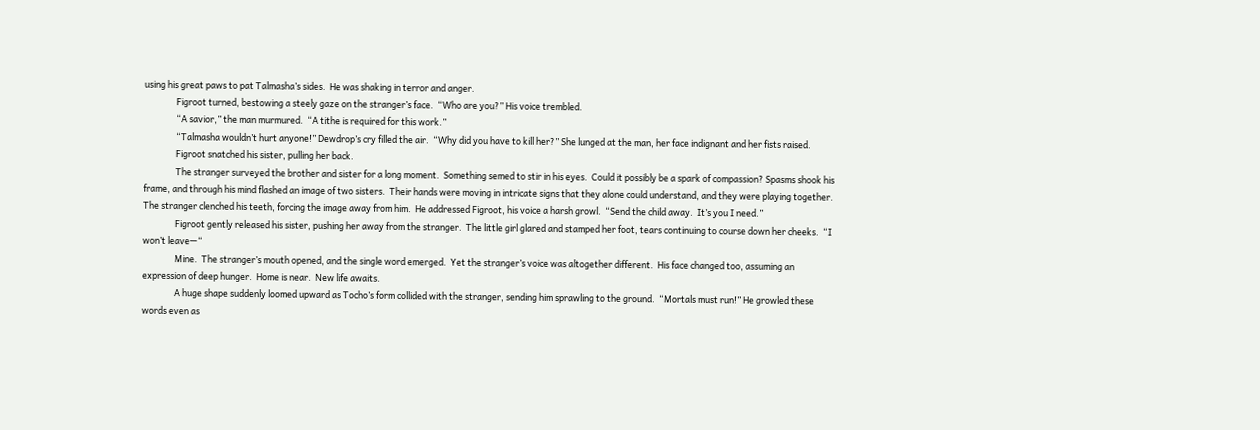using his great paws to pat Talmasha’s sides.  He was shaking in terror and anger.
                Figroot turned, bestowing a steely gaze on the stranger’s face.  “Who are you?” His voice trembled.
                “A savior,” the man murmured.  “A tithe is required for this work.”
                “Talmasha wouldn’t hurt anyone!” Dewdrop’s cry filled the air.  “Why did you have to kill her?” She lunged at the man, her face indignant and her fists raised.
                Figroot snatched his sister, pulling her back.
                The stranger surveyed the brother and sister for a long moment.  Something semed to stir in his eyes.  Could it possibly be a spark of compassion? Spasms shook his frame, and through his mind flashed an image of two sisters.  Their hands were moving in intricate signs that they alone could understand, and they were playing together.  The stranger clenched his teeth, forcing the image away from him.  He addressed Figroot, his voice a harsh growl.  “Send the child away.  It’s you I need.”
                Figroot gently released his sister, pushing her away from the stranger.  The little girl glared and stamped her foot, tears continuing to course down her cheeks.  “I won’t leave—“
                Mine.  The stranger’s mouth opened, and the single word emerged.  Yet the stranger’s voice was altogether different.  His face changed too, assuming an expression of deep hunger.  Home is near.  New life awaits.
                A huge shape suddenly loomed upward as Tocho’s form collided with the stranger, sending him sprawling to the ground.  “Mortals must run!” He growled these words even as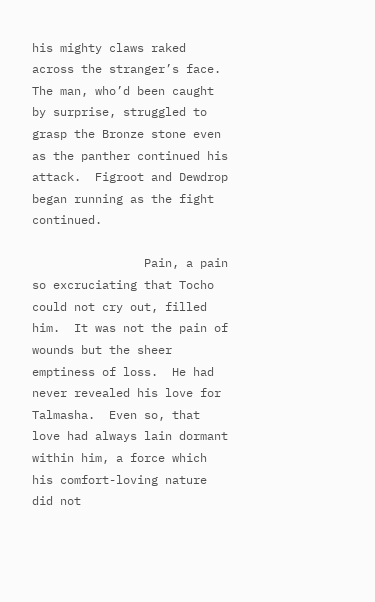his mighty claws raked across the stranger’s face.  The man, who’d been caught by surprise, struggled to grasp the Bronze stone even as the panther continued his attack.  Figroot and Dewdrop began running as the fight continued.

                Pain, a pain so excruciating that Tocho could not cry out, filled him.  It was not the pain of wounds but the sheer emptiness of loss.  He had never revealed his love for Talmasha.  Even so, that love had always lain dormant within him, a force which his comfort-loving nature did not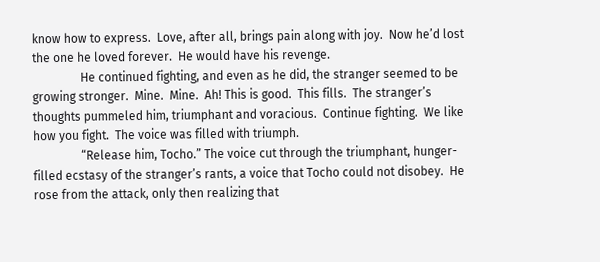know how to express.  Love, after all, brings pain along with joy.  Now he’d lost the one he loved forever.  He would have his revenge.
                He continued fighting, and even as he did, the stranger seemed to be growing stronger.  Mine.  Mine.  Ah! This is good.  This fills.  The stranger’s thoughts pummeled him, triumphant and voracious.  Continue fighting.  We like how you fight.  The voice was filled with triumph.
                “Release him, Tocho.” The voice cut through the triumphant, hunger-filled ecstasy of the stranger’s rants, a voice that Tocho could not disobey.  He rose from the attack, only then realizing that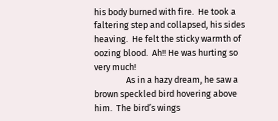his body burned with fire.  He took a faltering step and collapsed, his sides heaving.  He felt the sticky warmth of oozing blood.  Ah!! He was hurting so very much!
                As in a hazy dream, he saw a brown speckled bird hovering above him.  The bird’s wings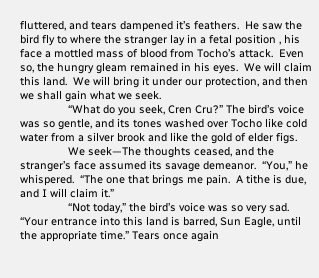fluttered, and tears dampened it’s feathers.  He saw the bird fly to where the stranger lay in a fetal position , his face a mottled mass of blood from Tocho’s attack.  Even so, the hungry gleam remained in his eyes.  We will claim this land.  We will bring it under our protection, and then we shall gain what we seek.
                “What do you seek, Cren Cru?” The bird’s voice was so gentle, and its tones washed over Tocho like cold water from a silver brook and like the gold of elder figs.
                We seek—The thoughts ceased, and the stranger’s face assumed its savage demeanor.  “You,” he whispered.  “The one that brings me pain.  A tithe is due, and I will claim it.”
                “Not today,” the bird’s voice was so very sad.  “Your entrance into this land is barred, Sun Eagle, until the appropriate time.” Tears once again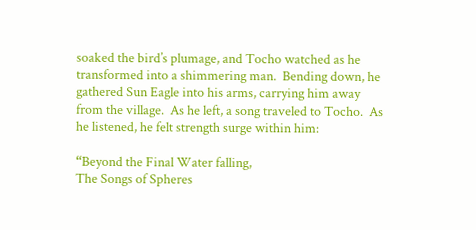soaked the bird’s plumage, and Tocho watched as he transformed into a shimmering man.  Bending down, he gathered Sun Eagle into his arms, carrying him away from the village.  As he left, a song traveled to Tocho.  As he listened, he felt strength surge within him:

“Beyond the Final Water falling,
The Songs of Spheres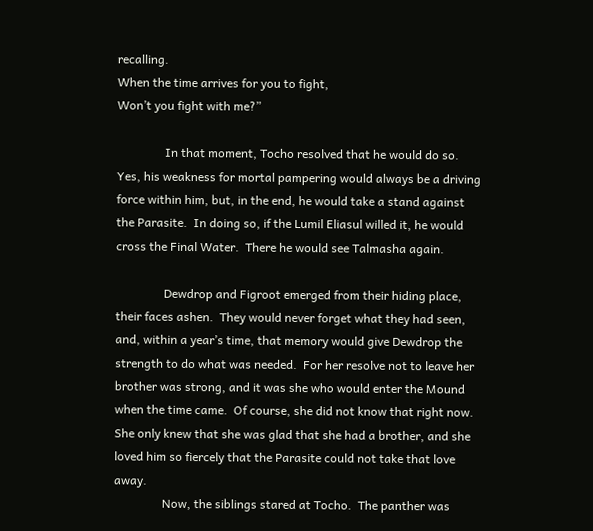recalling.
When the time arrives for you to fight,
Won’t you fight with me?”

                In that moment, Tocho resolved that he would do so.  Yes, his weakness for mortal pampering would always be a driving force within him, but, in the end, he would take a stand against the Parasite.  In doing so, if the Lumil Eliasul willed it, he would cross the Final Water.  There he would see Talmasha again.

                Dewdrop and Figroot emerged from their hiding place, their faces ashen.  They would never forget what they had seen, and, within a year’s time, that memory would give Dewdrop the strength to do what was needed.  For her resolve not to leave her brother was strong, and it was she who would enter the Mound when the time came.  Of course, she did not know that right now.  She only knew that she was glad that she had a brother, and she loved him so fiercely that the Parasite could not take that love away.
                Now, the siblings stared at Tocho.  The panther was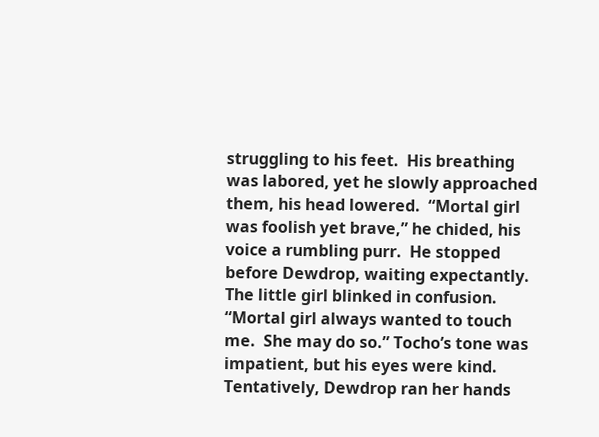struggling to his feet.  His breathing was labored, yet he slowly approached them, his head lowered.  “Mortal girl was foolish yet brave,” he chided, his voice a rumbling purr.  He stopped before Dewdrop, waiting expectantly.  The little girl blinked in confusion.  “Mortal girl always wanted to touch me.  She may do so.” Tocho’s tone was impatient, but his eyes were kind.  Tentatively, Dewdrop ran her hands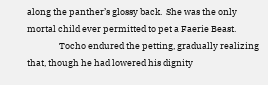along the panther’s glossy back.  She was the only mortal child ever permitted to pet a Faerie Beast.
                Tocho endured the petting, gradually realizing that, though he had lowered his dignity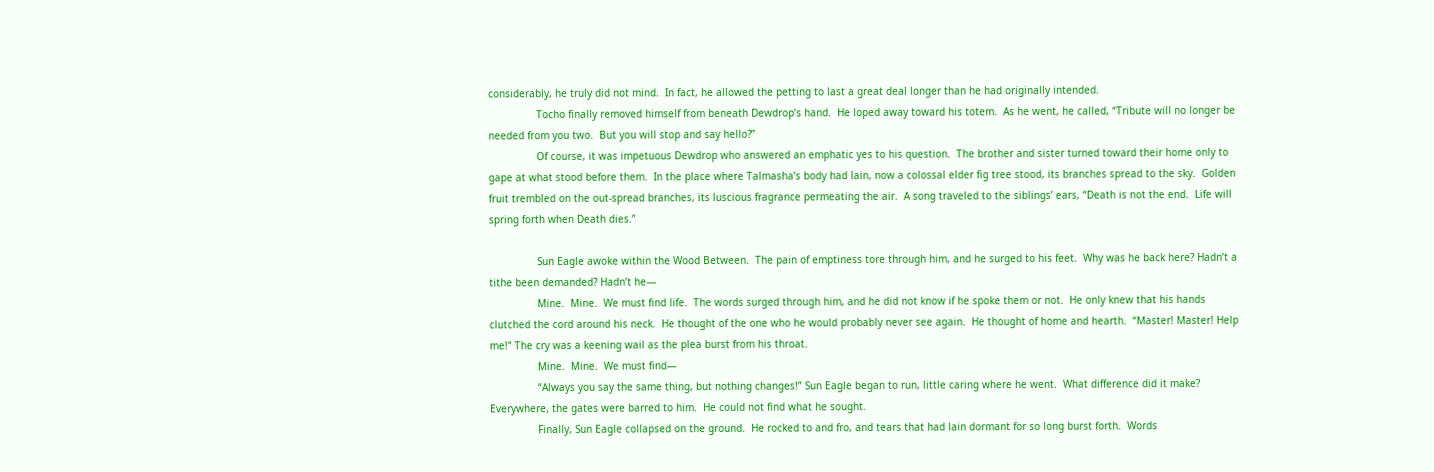considerably, he truly did not mind.  In fact, he allowed the petting to last a great deal longer than he had originally intended.
                Tocho finally removed himself from beneath Dewdrop’s hand.  He loped away toward his totem.  As he went, he called, “Tribute will no longer be needed from you two.  But you will stop and say hello?”
                Of course, it was impetuous Dewdrop who answered an emphatic yes to his question.  The brother and sister turned toward their home only to gape at what stood before them.  In the place where Talmasha’s body had lain, now a colossal elder fig tree stood, its branches spread to the sky.  Golden fruit trembled on the out-spread branches, its luscious fragrance permeating the air.  A song traveled to the siblings’ ears, “Death is not the end.  Life will spring forth when Death dies.”

                Sun Eagle awoke within the Wood Between.  The pain of emptiness tore through him, and he surged to his feet.  Why was he back here? Hadn’t a tithe been demanded? Hadn’t he—
                Mine.  Mine.  We must find life.  The words surged through him, and he did not know if he spoke them or not.  He only knew that his hands clutched the cord around his neck.  He thought of the one who he would probably never see again.  He thought of home and hearth.  “Master! Master! Help me!” The cry was a keening wail as the plea burst from his throat.
                Mine.  Mine.  We must find—
                “Always you say the same thing, but nothing changes!” Sun Eagle began to run, little caring where he went.  What difference did it make? Everywhere, the gates were barred to him.  He could not find what he sought.
                Finally, Sun Eagle collapsed on the ground.  He rocked to and fro, and tears that had lain dormant for so long burst forth.  Words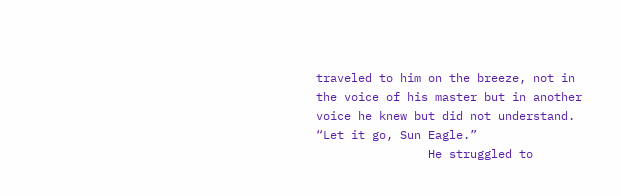traveled to him on the breeze, not in the voice of his master but in another voice he knew but did not understand.  “Let it go, Sun Eagle.”
                He struggled to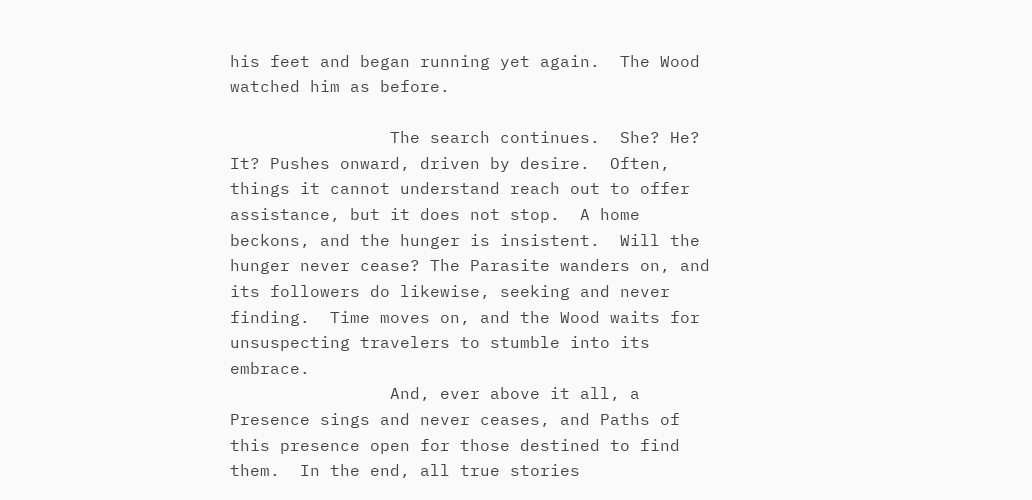his feet and began running yet again.  The Wood watched him as before.

                The search continues.  She? He? It? Pushes onward, driven by desire.  Often, things it cannot understand reach out to offer assistance, but it does not stop.  A home beckons, and the hunger is insistent.  Will the hunger never cease? The Parasite wanders on, and its followers do likewise, seeking and never finding.  Time moves on, and the Wood waits for unsuspecting travelers to stumble into its embrace.
                And, ever above it all, a Presence sings and never ceases, and Paths of this presence open for those destined to find them.  In the end, all true stories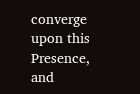converge upon this Presence, and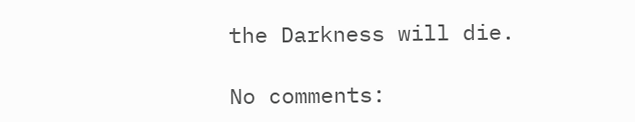the Darkness will die.

No comments: